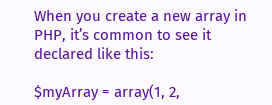When you create a new array in PHP, it’s common to see it declared like this:

$myArray = array(1, 2,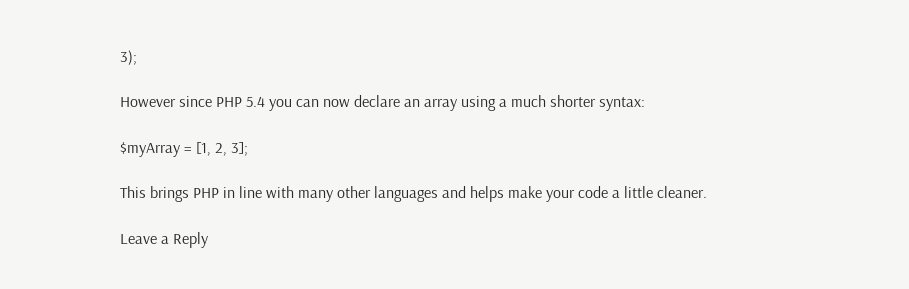3);

However since PHP 5.4 you can now declare an array using a much shorter syntax:

$myArray = [1, 2, 3];

This brings PHP in line with many other languages and helps make your code a little cleaner.

Leave a Reply